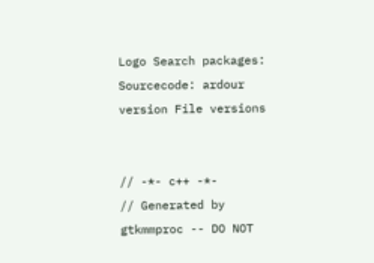Logo Search packages:
Sourcecode: ardour version File versions


// -*- c++ -*-
// Generated by gtkmmproc -- DO NOT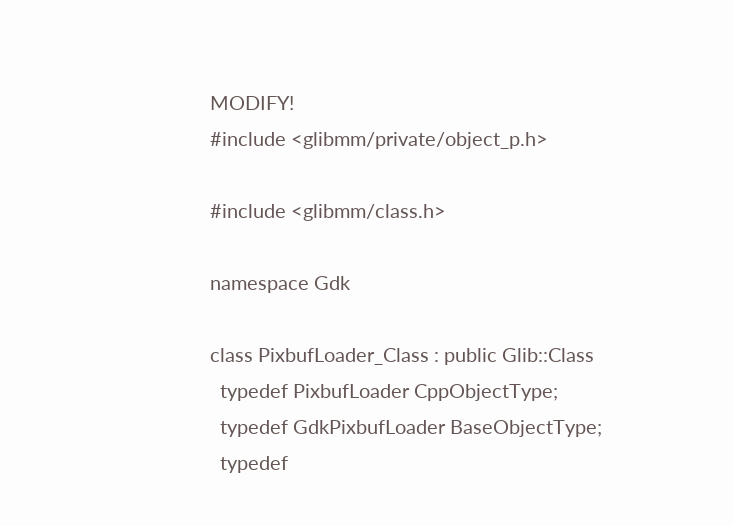MODIFY!
#include <glibmm/private/object_p.h>

#include <glibmm/class.h>

namespace Gdk

class PixbufLoader_Class : public Glib::Class
  typedef PixbufLoader CppObjectType;
  typedef GdkPixbufLoader BaseObjectType;
  typedef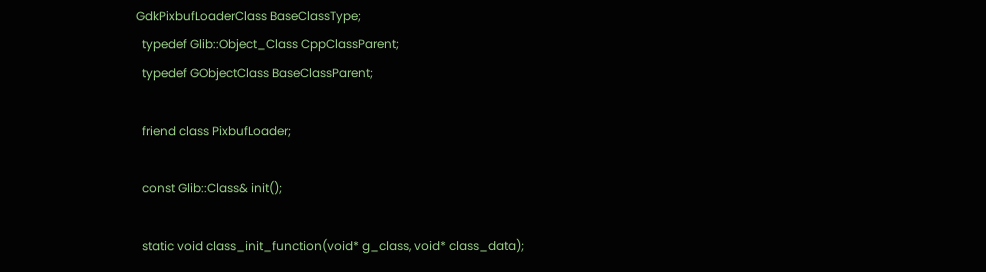GdkPixbufLoaderClass BaseClassType;
  typedef Glib::Object_Class CppClassParent;
  typedef GObjectClass BaseClassParent;

  friend class PixbufLoader;

  const Glib::Class& init();

  static void class_init_function(void* g_class, void* class_data);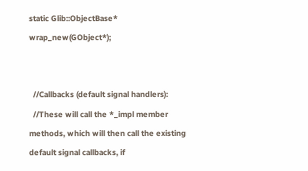static Glib::ObjectBase* wrap_new(GObject*);


  //Callbacks (default signal handlers):
  //These will call the *_impl member methods, which will then call the existing default signal callbacks, if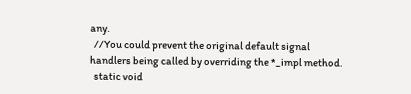any.
  //You could prevent the original default signal handlers being called by overriding the *_impl method.
  static void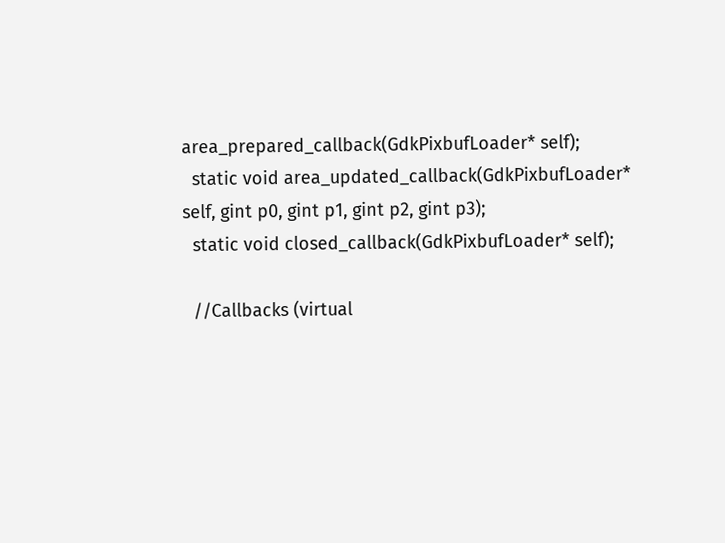area_prepared_callback(GdkPixbufLoader* self);
  static void area_updated_callback(GdkPixbufLoader* self, gint p0, gint p1, gint p2, gint p3);
  static void closed_callback(GdkPixbufLoader* self);

  //Callbacks (virtual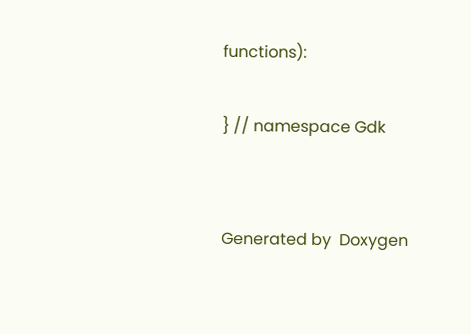functions):

} // namespace Gdk


Generated by  Doxygen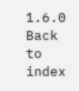1.6.0   Back to index